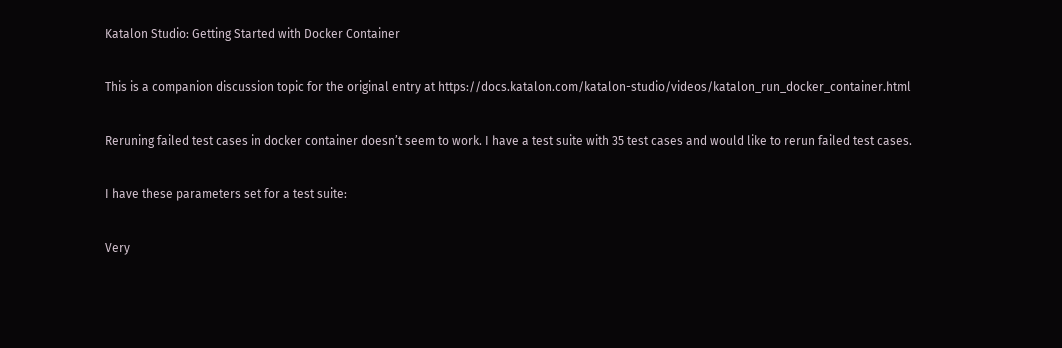Katalon Studio: Getting Started with Docker Container

This is a companion discussion topic for the original entry at https://docs.katalon.com/katalon-studio/videos/katalon_run_docker_container.html

Reruning failed test cases in docker container doesn’t seem to work. I have a test suite with 35 test cases and would like to rerun failed test cases.

I have these parameters set for a test suite:

Very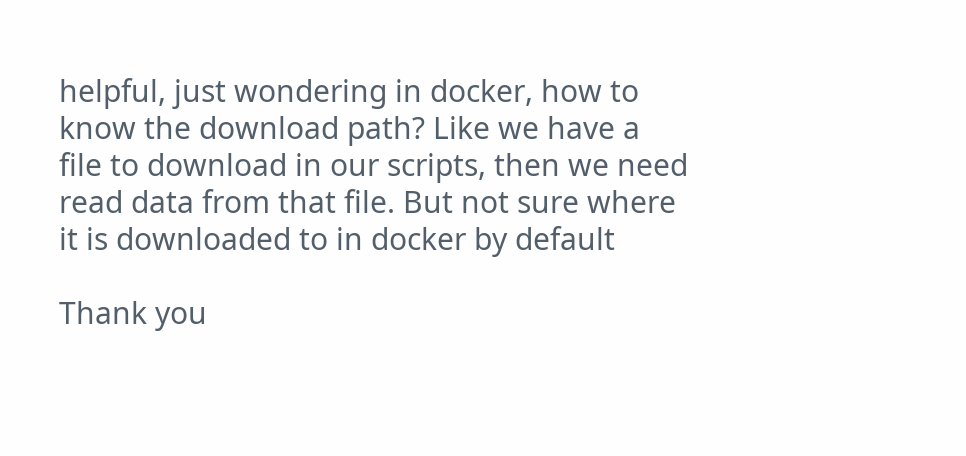helpful, just wondering in docker, how to know the download path? Like we have a file to download in our scripts, then we need read data from that file. But not sure where it is downloaded to in docker by default

Thank you